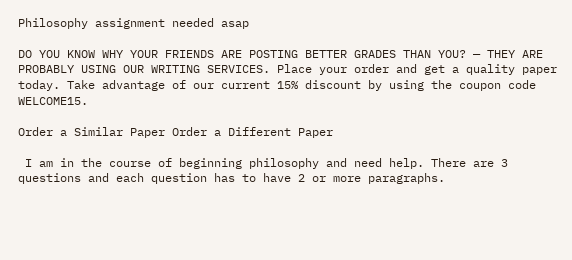Philosophy assignment needed asap

DO YOU KNOW WHY YOUR FRIENDS ARE POSTING BETTER GRADES THAN YOU? — THEY ARE PROBABLY USING OUR WRITING SERVICES. Place your order and get a quality paper today. Take advantage of our current 15% discount by using the coupon code WELCOME15.

Order a Similar Paper Order a Different Paper

 I am in the course of beginning philosophy and need help. There are 3 questions and each question has to have 2 or more paragraphs.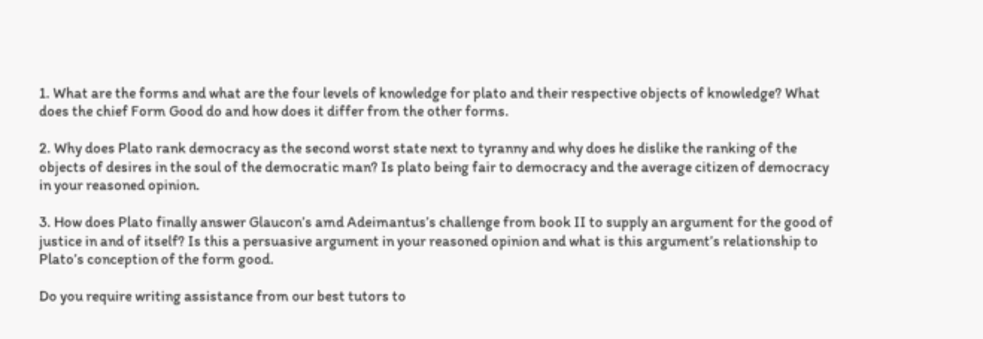1. What are the forms and what are the four levels of knowledge for plato and their respective objects of knowledge? What does the chief Form Good do and how does it differ from the other forms.

2. Why does Plato rank democracy as the second worst state next to tyranny and why does he dislike the ranking of the objects of desires in the soul of the democratic man? Is plato being fair to democracy and the average citizen of democracy in your reasoned opinion.

3. How does Plato finally answer Glaucon’s amd Adeimantus’s challenge from book II to supply an argument for the good of justice in and of itself? Is this a persuasive argument in your reasoned opinion and what is this argument’s relationship to Plato’s conception of the form good.

Do you require writing assistance from our best tutors to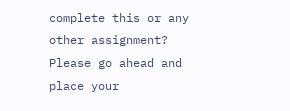complete this or any other assignment? Please go ahead and place your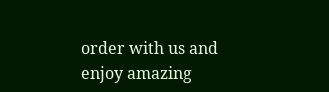order with us and enjoy amazing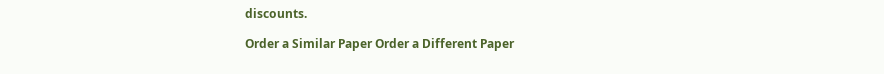discounts.

Order a Similar Paper Order a Different Paper